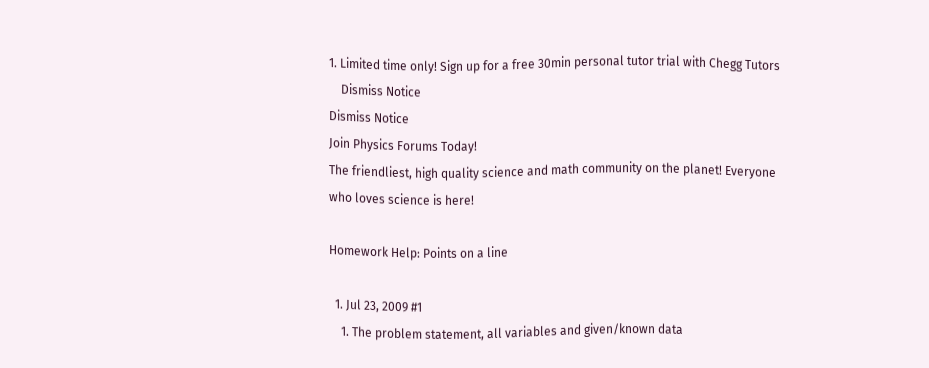1. Limited time only! Sign up for a free 30min personal tutor trial with Chegg Tutors
    Dismiss Notice
Dismiss Notice
Join Physics Forums Today!
The friendliest, high quality science and math community on the planet! Everyone who loves science is here!

Homework Help: Points on a line

  1. Jul 23, 2009 #1
    1. The problem statement, all variables and given/known data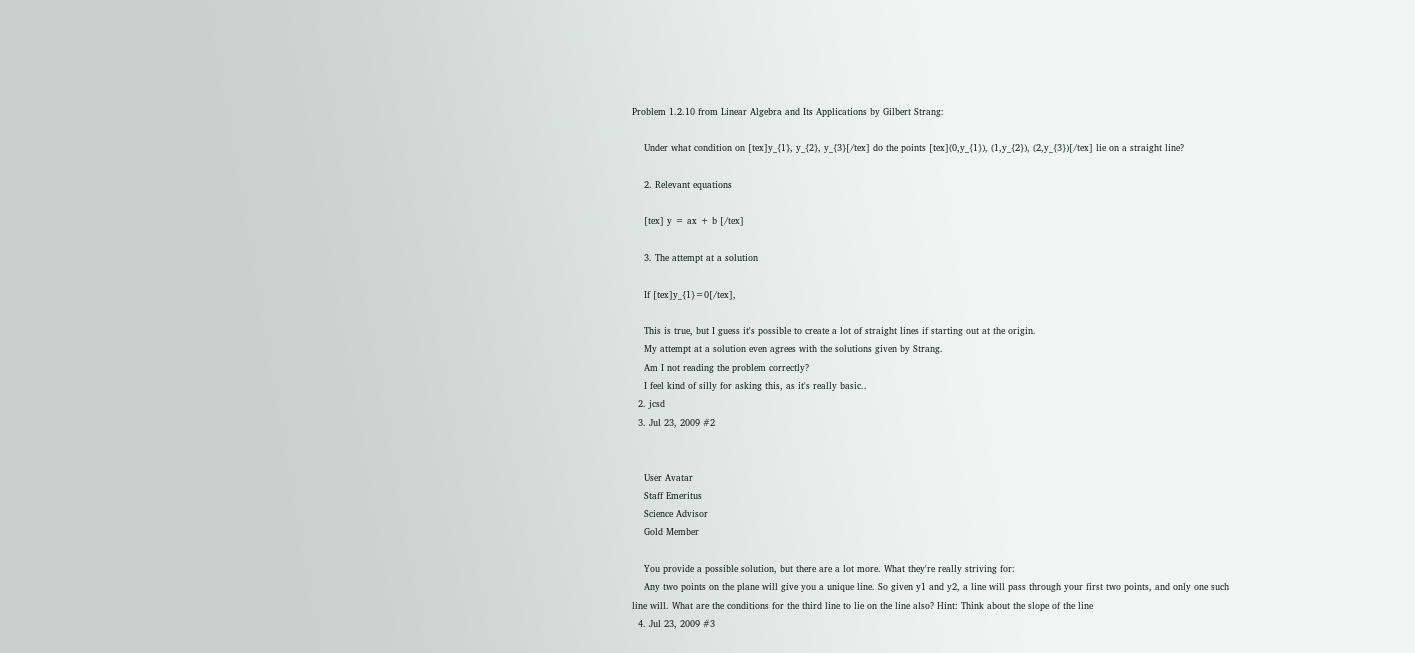Problem 1.2.10 from Linear Algebra and Its Applications by Gilbert Strang:

    Under what condition on [tex]y_{1}, y_{2}, y_{3}[/tex] do the points [tex](0,y_{1}), (1,y_{2}), (2,y_{3})[/tex] lie on a straight line?

    2. Relevant equations

    [tex] y = ax + b [/tex]

    3. The attempt at a solution

    If [tex]y_{1}=0[/tex],

    This is true, but I guess it's possible to create a lot of straight lines if starting out at the origin.
    My attempt at a solution even agrees with the solutions given by Strang.
    Am I not reading the problem correctly?
    I feel kind of silly for asking this, as it's really basic..
  2. jcsd
  3. Jul 23, 2009 #2


    User Avatar
    Staff Emeritus
    Science Advisor
    Gold Member

    You provide a possible solution, but there are a lot more. What they're really striving for:
    Any two points on the plane will give you a unique line. So given y1 and y2, a line will pass through your first two points, and only one such line will. What are the conditions for the third line to lie on the line also? Hint: Think about the slope of the line
  4. Jul 23, 2009 #3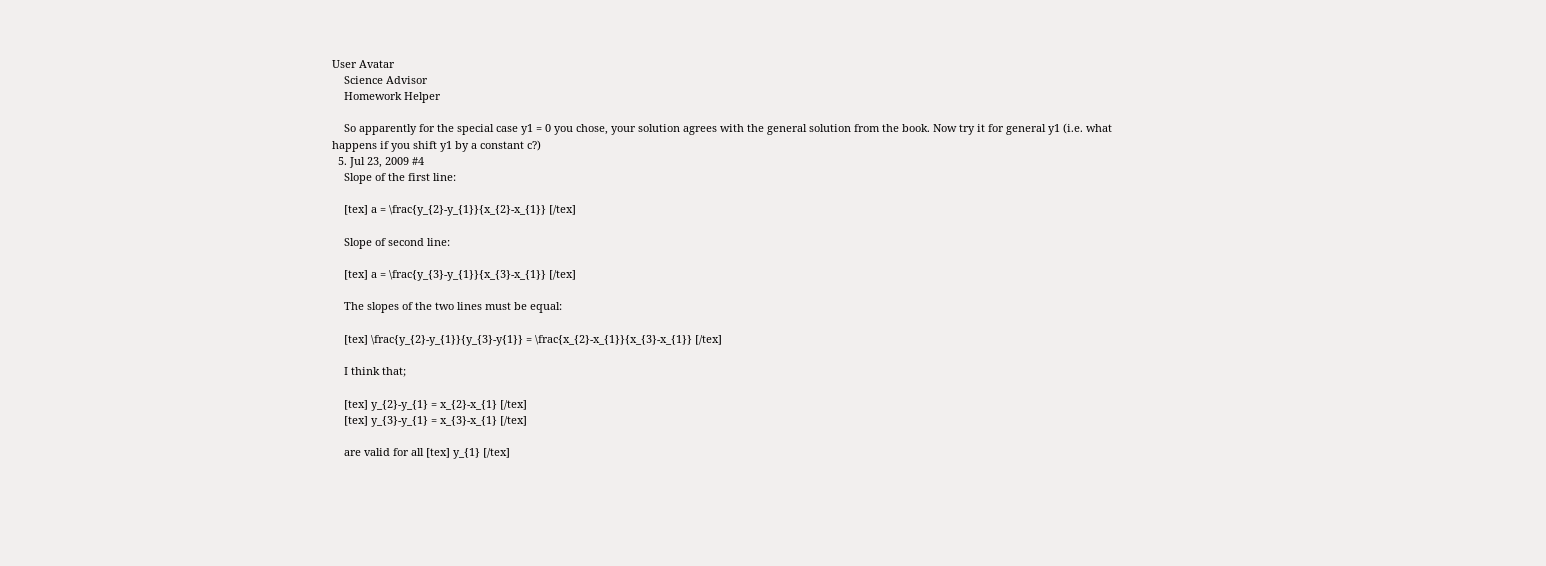User Avatar
    Science Advisor
    Homework Helper

    So apparently for the special case y1 = 0 you chose, your solution agrees with the general solution from the book. Now try it for general y1 (i.e. what happens if you shift y1 by a constant c?)
  5. Jul 23, 2009 #4
    Slope of the first line:

    [tex] a = \frac{y_{2}-y_{1}}{x_{2}-x_{1}} [/tex]

    Slope of second line:

    [tex] a = \frac{y_{3}-y_{1}}{x_{3}-x_{1}} [/tex]

    The slopes of the two lines must be equal:

    [tex] \frac{y_{2}-y_{1}}{y_{3}-y{1}} = \frac{x_{2}-x_{1}}{x_{3}-x_{1}} [/tex]

    I think that;

    [tex] y_{2}-y_{1} = x_{2}-x_{1} [/tex]
    [tex] y_{3}-y_{1} = x_{3}-x_{1} [/tex]

    are valid for all [tex] y_{1} [/tex]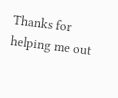Thanks for helping me out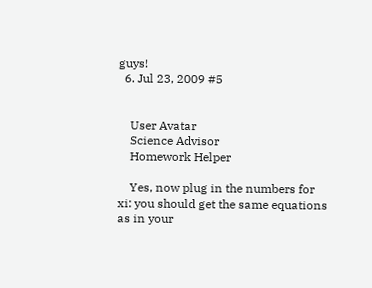guys!
  6. Jul 23, 2009 #5


    User Avatar
    Science Advisor
    Homework Helper

    Yes, now plug in the numbers for xi: you should get the same equations as in your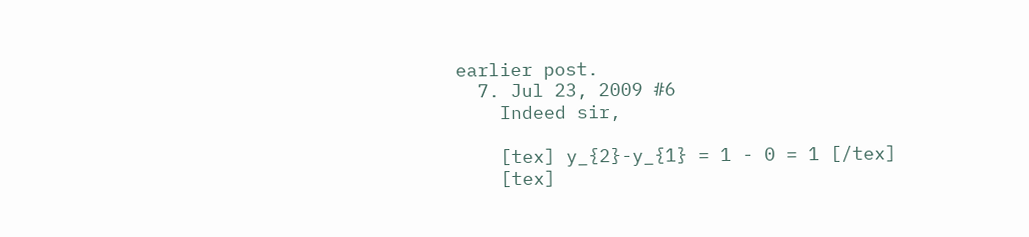earlier post.
  7. Jul 23, 2009 #6
    Indeed sir,

    [tex] y_{2}-y_{1} = 1 - 0 = 1 [/tex]
    [tex]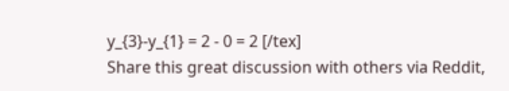y_{3}-y_{1} = 2 - 0 = 2 [/tex]
Share this great discussion with others via Reddit,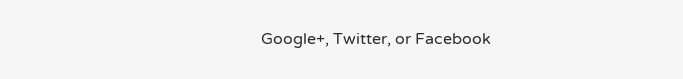Google+, Twitter, or Facebook